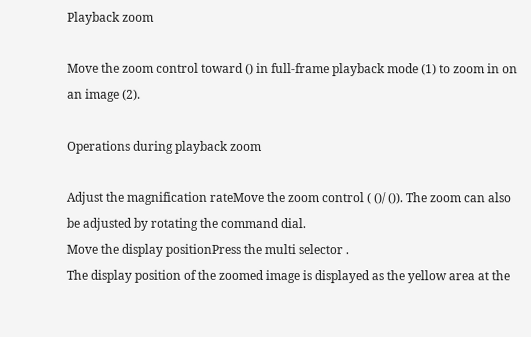Playback zoom

Move the zoom control toward () in full-frame playback mode (1) to zoom in on an image (2).

Operations during playback zoom

Adjust the magnification rateMove the zoom control ( ()/ ()). The zoom can also be adjusted by rotating the command dial.
Move the display positionPress the multi selector .
The display position of the zoomed image is displayed as the yellow area at the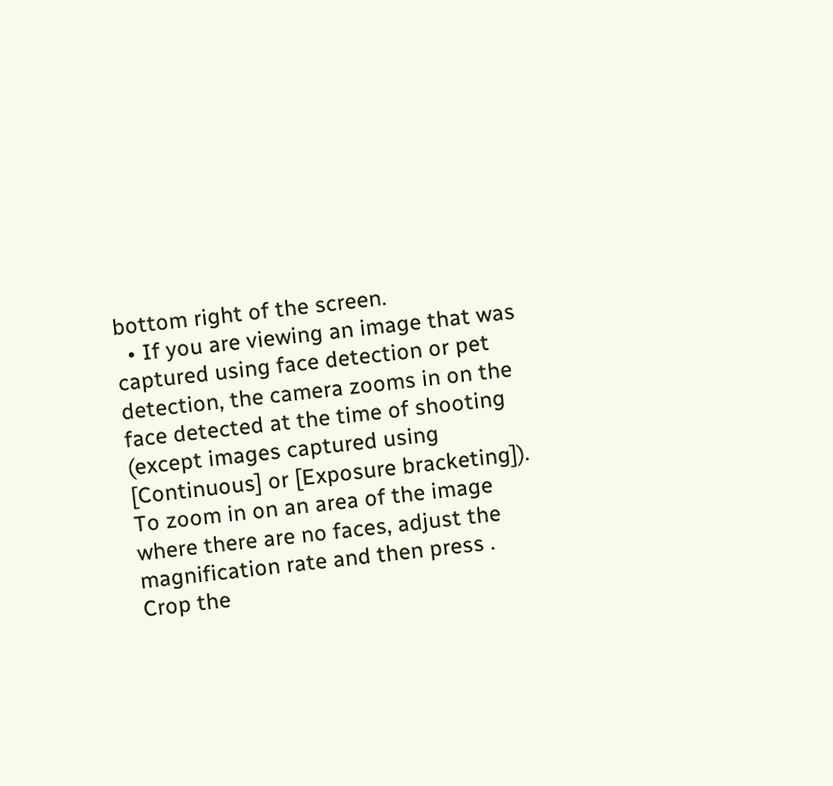bottom right of the screen.
  • If you are viewing an image that was captured using face detection or pet detection, the camera zooms in on the face detected at the time of shooting (except images captured using [Continuous] or [Exposure bracketing]). To zoom in on an area of the image where there are no faces, adjust the magnification rate and then press .
Crop the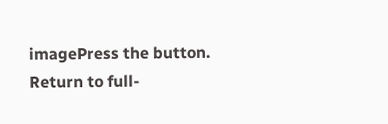imagePress the button.
Return to full-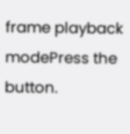frame playback modePress the button.